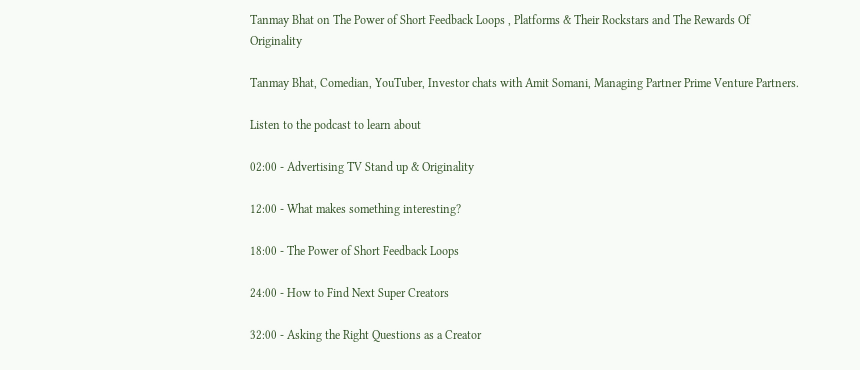Tanmay Bhat on The Power of Short Feedback Loops , Platforms & Their Rockstars and The Rewards Of Originality

Tanmay Bhat, Comedian, YouTuber, Investor chats with Amit Somani, Managing Partner Prime Venture Partners.

Listen to the podcast to learn about

02:00 - Advertising TV Stand up & Originality

12:00 - What makes something interesting?

18:00 - The Power of Short Feedback Loops

24:00 - How to Find Next Super Creators

32:00 - Asking the Right Questions as a Creator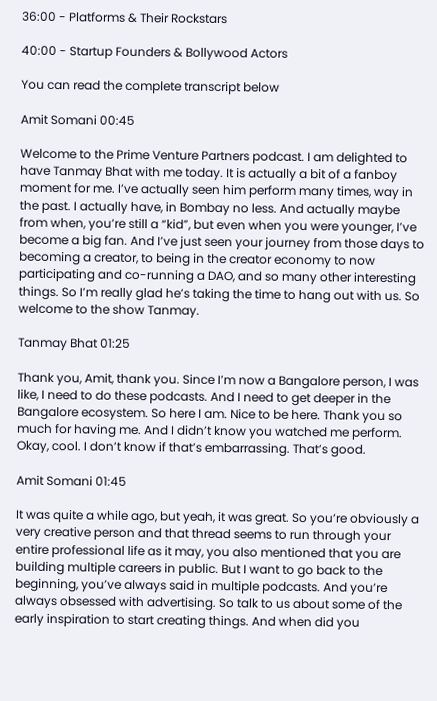36:00 - Platforms & Their Rockstars

40:00 - Startup Founders & Bollywood Actors

You can read the complete transcript below

Amit Somani 00:45

Welcome to the Prime Venture Partners podcast. I am delighted to have Tanmay Bhat with me today. It is actually a bit of a fanboy moment for me. I’ve actually seen him perform many times, way in the past. I actually have, in Bombay no less. And actually maybe from when, you’re still a “kid”, but even when you were younger, I’ve become a big fan. And I’ve just seen your journey from those days to becoming a creator, to being in the creator economy to now participating and co-running a DAO, and so many other interesting things. So I’m really glad he’s taking the time to hang out with us. So welcome to the show Tanmay.

Tanmay Bhat 01:25

Thank you, Amit, thank you. Since I’m now a Bangalore person, I was like, I need to do these podcasts. And I need to get deeper in the Bangalore ecosystem. So here I am. Nice to be here. Thank you so much for having me. And I didn’t know you watched me perform. Okay, cool. I don’t know if that’s embarrassing. That’s good.

Amit Somani 01:45

It was quite a while ago, but yeah, it was great. So you’re obviously a very creative person and that thread seems to run through your entire professional life as it may, you also mentioned that you are building multiple careers in public. But I want to go back to the beginning, you’ve always said in multiple podcasts. And you’re always obsessed with advertising. So talk to us about some of the early inspiration to start creating things. And when did you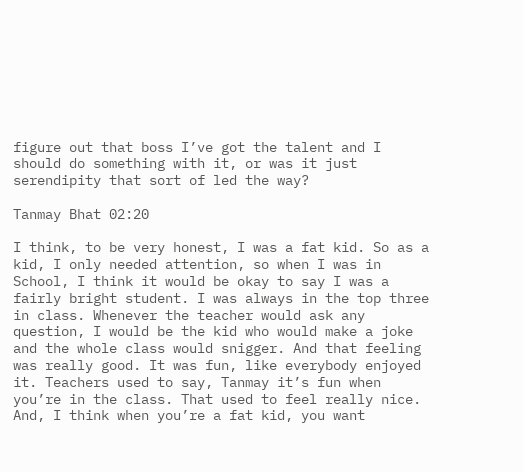figure out that boss I’ve got the talent and I should do something with it, or was it just serendipity that sort of led the way?

Tanmay Bhat 02:20

I think, to be very honest, I was a fat kid. So as a kid, I only needed attention, so when I was in School, I think it would be okay to say I was a fairly bright student. I was always in the top three in class. Whenever the teacher would ask any question, I would be the kid who would make a joke and the whole class would snigger. And that feeling was really good. It was fun, like everybody enjoyed it. Teachers used to say, Tanmay it’s fun when you’re in the class. That used to feel really nice. And, I think when you’re a fat kid, you want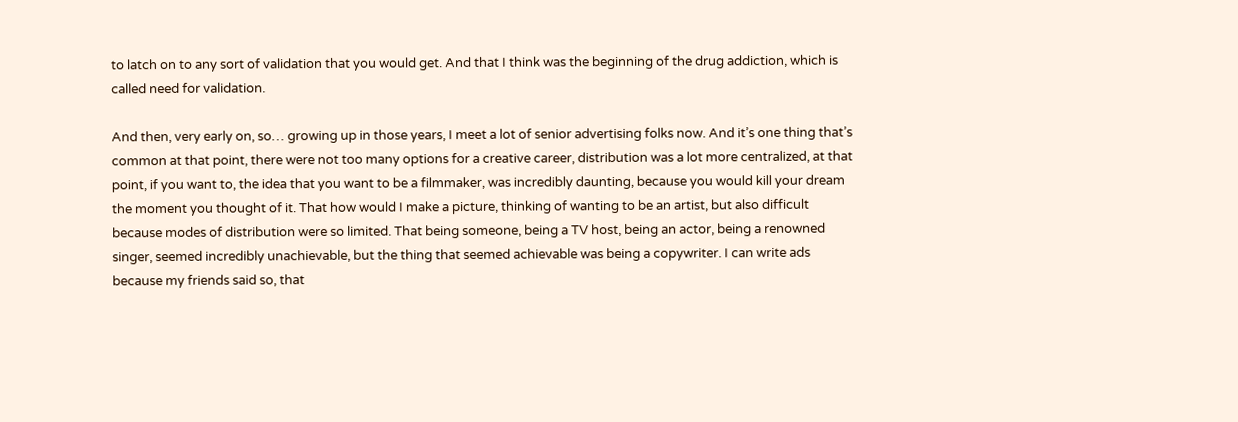to latch on to any sort of validation that you would get. And that I think was the beginning of the drug addiction, which is called need for validation.

And then, very early on, so… growing up in those years, I meet a lot of senior advertising folks now. And it’s one thing that’s common at that point, there were not too many options for a creative career, distribution was a lot more centralized, at that point, if you want to, the idea that you want to be a filmmaker, was incredibly daunting, because you would kill your dream the moment you thought of it. That how would I make a picture, thinking of wanting to be an artist, but also difficult because modes of distribution were so limited. That being someone, being a TV host, being an actor, being a renowned singer, seemed incredibly unachievable, but the thing that seemed achievable was being a copywriter. I can write ads because my friends said so, that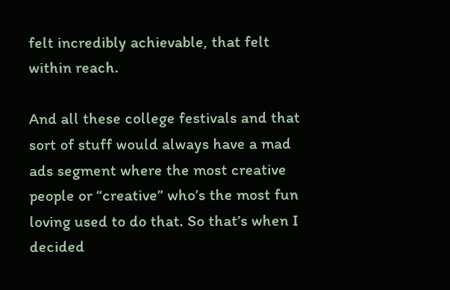felt incredibly achievable, that felt within reach.

And all these college festivals and that sort of stuff would always have a mad ads segment where the most creative people or “creative” who’s the most fun loving used to do that. So that’s when I decided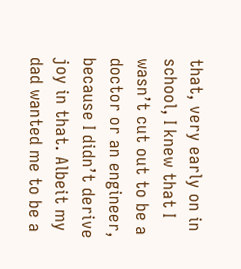that, very early on in school, I knew that I wasn’t cut out to be a doctor or an engineer, because I didn’t derive joy in that. Albeit my dad wanted me to be a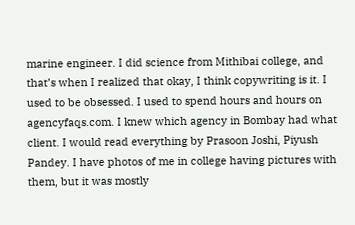marine engineer. I did science from Mithibai college, and that’s when I realized that okay, I think copywriting is it. I used to be obsessed. I used to spend hours and hours on agencyfaqs.com. I knew which agency in Bombay had what client. I would read everything by Prasoon Joshi, Piyush Pandey. I have photos of me in college having pictures with them, but it was mostly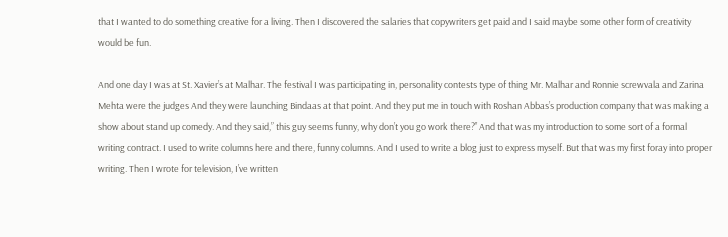that I wanted to do something creative for a living. Then I discovered the salaries that copywriters get paid and I said maybe some other form of creativity would be fun.

And one day I was at St. Xavier’s at Malhar. The festival I was participating in, personality contests type of thing Mr. Malhar and Ronnie screwvala and Zarina Mehta were the judges And they were launching Bindaas at that point. And they put me in touch with Roshan Abbas’s production company that was making a show about stand up comedy. And they said,” this guy seems funny, why don’t you go work there?’’ And that was my introduction to some sort of a formal writing contract. I used to write columns here and there, funny columns. And I used to write a blog just to express myself. But that was my first foray into proper writing. Then I wrote for television, I’ve written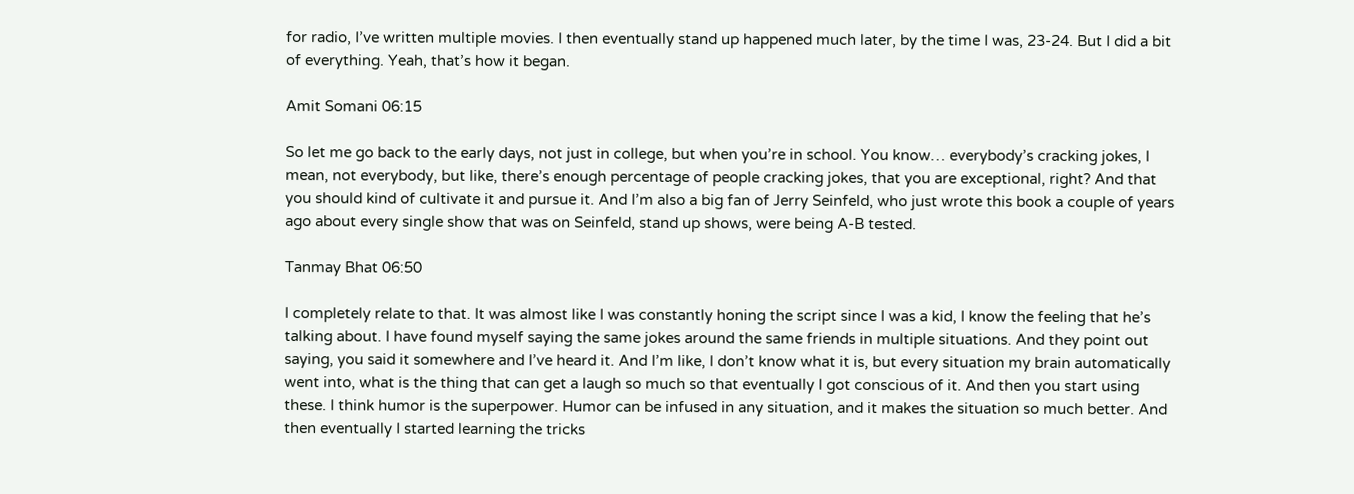for radio, I’ve written multiple movies. I then eventually stand up happened much later, by the time I was, 23-24. But I did a bit of everything. Yeah, that’s how it began.

Amit Somani 06:15

So let me go back to the early days, not just in college, but when you’re in school. You know… everybody’s cracking jokes, I mean, not everybody, but like, there’s enough percentage of people cracking jokes, that you are exceptional, right? And that you should kind of cultivate it and pursue it. And I’m also a big fan of Jerry Seinfeld, who just wrote this book a couple of years ago about every single show that was on Seinfeld, stand up shows, were being A-B tested.

Tanmay Bhat 06:50

I completely relate to that. It was almost like I was constantly honing the script since I was a kid, I know the feeling that he’s talking about. I have found myself saying the same jokes around the same friends in multiple situations. And they point out saying, you said it somewhere and I’ve heard it. And I’m like, I don’t know what it is, but every situation my brain automatically went into, what is the thing that can get a laugh so much so that eventually I got conscious of it. And then you start using these. I think humor is the superpower. Humor can be infused in any situation, and it makes the situation so much better. And then eventually I started learning the tricks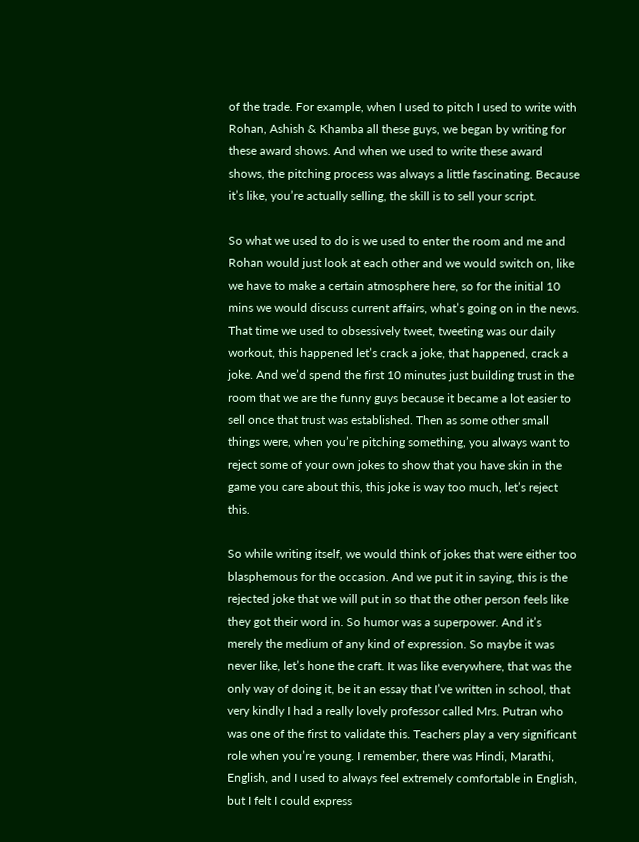of the trade. For example, when I used to pitch I used to write with Rohan, Ashish & Khamba all these guys, we began by writing for these award shows. And when we used to write these award shows, the pitching process was always a little fascinating. Because it’s like, you’re actually selling, the skill is to sell your script.

So what we used to do is we used to enter the room and me and Rohan would just look at each other and we would switch on, like we have to make a certain atmosphere here, so for the initial 10 mins we would discuss current affairs, what’s going on in the news. That time we used to obsessively tweet, tweeting was our daily workout, this happened let’s crack a joke, that happened, crack a joke. And we’d spend the first 10 minutes just building trust in the room that we are the funny guys because it became a lot easier to sell once that trust was established. Then as some other small things were, when you’re pitching something, you always want to reject some of your own jokes to show that you have skin in the game you care about this, this joke is way too much, let’s reject this.

So while writing itself, we would think of jokes that were either too blasphemous for the occasion. And we put it in saying, this is the rejected joke that we will put in so that the other person feels like they got their word in. So humor was a superpower. And it’s merely the medium of any kind of expression. So maybe it was never like, let’s hone the craft. It was like everywhere, that was the only way of doing it, be it an essay that I’ve written in school, that very kindly I had a really lovely professor called Mrs. Putran who was one of the first to validate this. Teachers play a very significant role when you’re young. I remember, there was Hindi, Marathi, English, and I used to always feel extremely comfortable in English, but I felt I could express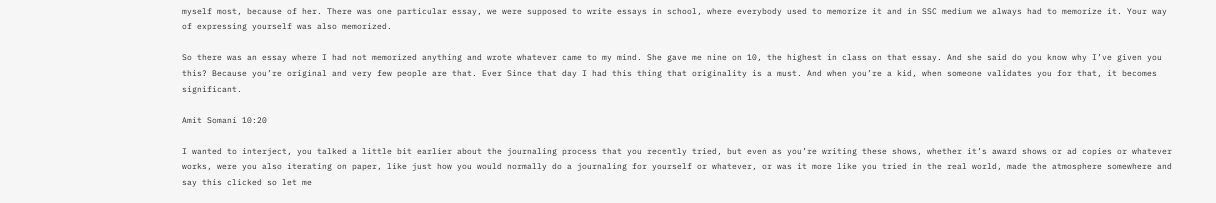myself most, because of her. There was one particular essay, we were supposed to write essays in school, where everybody used to memorize it and in SSC medium we always had to memorize it. Your way of expressing yourself was also memorized.

So there was an essay where I had not memorized anything and wrote whatever came to my mind. She gave me nine on 10, the highest in class on that essay. And she said do you know why I’ve given you this? Because you’re original and very few people are that. Ever Since that day I had this thing that originality is a must. And when you’re a kid, when someone validates you for that, it becomes significant.

Amit Somani 10:20

I wanted to interject, you talked a little bit earlier about the journaling process that you recently tried, but even as you’re writing these shows, whether it’s award shows or ad copies or whatever works, were you also iterating on paper, like just how you would normally do a journaling for yourself or whatever, or was it more like you tried in the real world, made the atmosphere somewhere and say this clicked so let me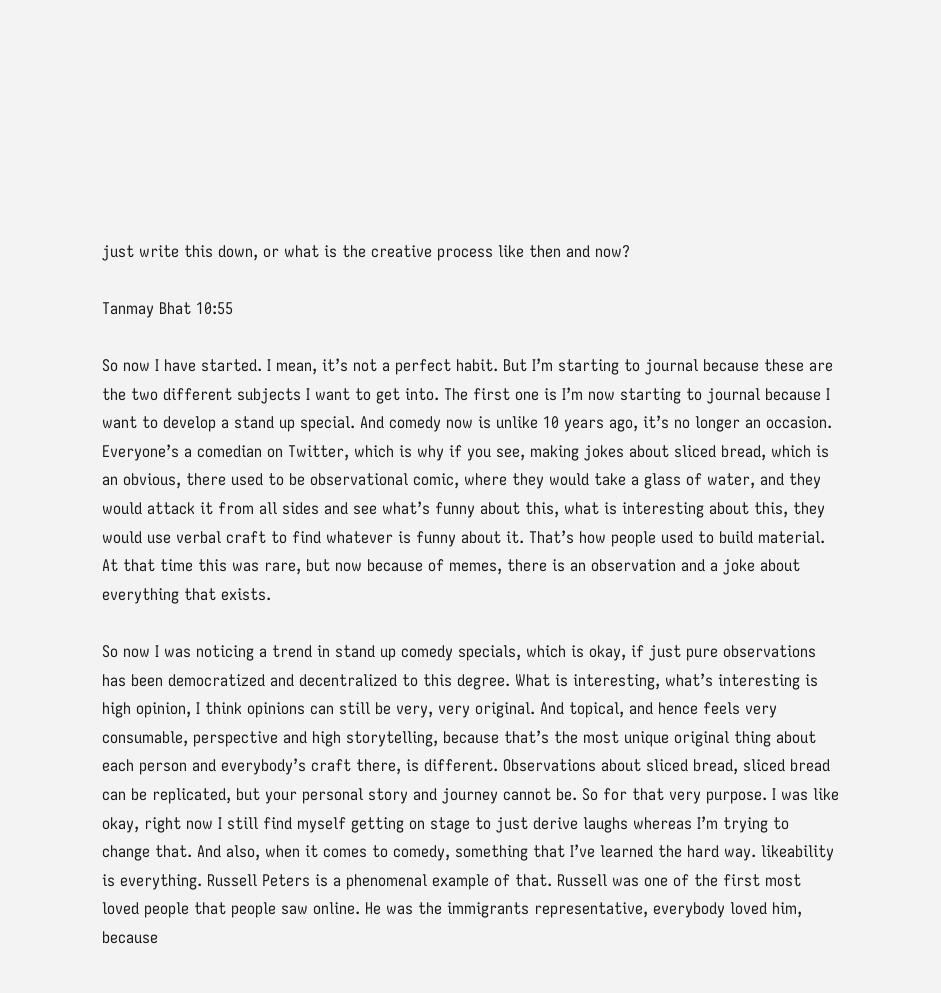just write this down, or what is the creative process like then and now?

Tanmay Bhat 10:55

So now I have started. I mean, it’s not a perfect habit. But I’m starting to journal because these are the two different subjects I want to get into. The first one is I’m now starting to journal because I want to develop a stand up special. And comedy now is unlike 10 years ago, it’s no longer an occasion. Everyone’s a comedian on Twitter, which is why if you see, making jokes about sliced bread, which is an obvious, there used to be observational comic, where they would take a glass of water, and they would attack it from all sides and see what’s funny about this, what is interesting about this, they would use verbal craft to find whatever is funny about it. That’s how people used to build material. At that time this was rare, but now because of memes, there is an observation and a joke about everything that exists.

So now I was noticing a trend in stand up comedy specials, which is okay, if just pure observations has been democratized and decentralized to this degree. What is interesting, what’s interesting is high opinion, I think opinions can still be very, very original. And topical, and hence feels very consumable, perspective and high storytelling, because that’s the most unique original thing about each person and everybody’s craft there, is different. Observations about sliced bread, sliced bread can be replicated, but your personal story and journey cannot be. So for that very purpose. I was like okay, right now I still find myself getting on stage to just derive laughs whereas I’m trying to change that. And also, when it comes to comedy, something that I’ve learned the hard way. likeability is everything. Russell Peters is a phenomenal example of that. Russell was one of the first most loved people that people saw online. He was the immigrants representative, everybody loved him, because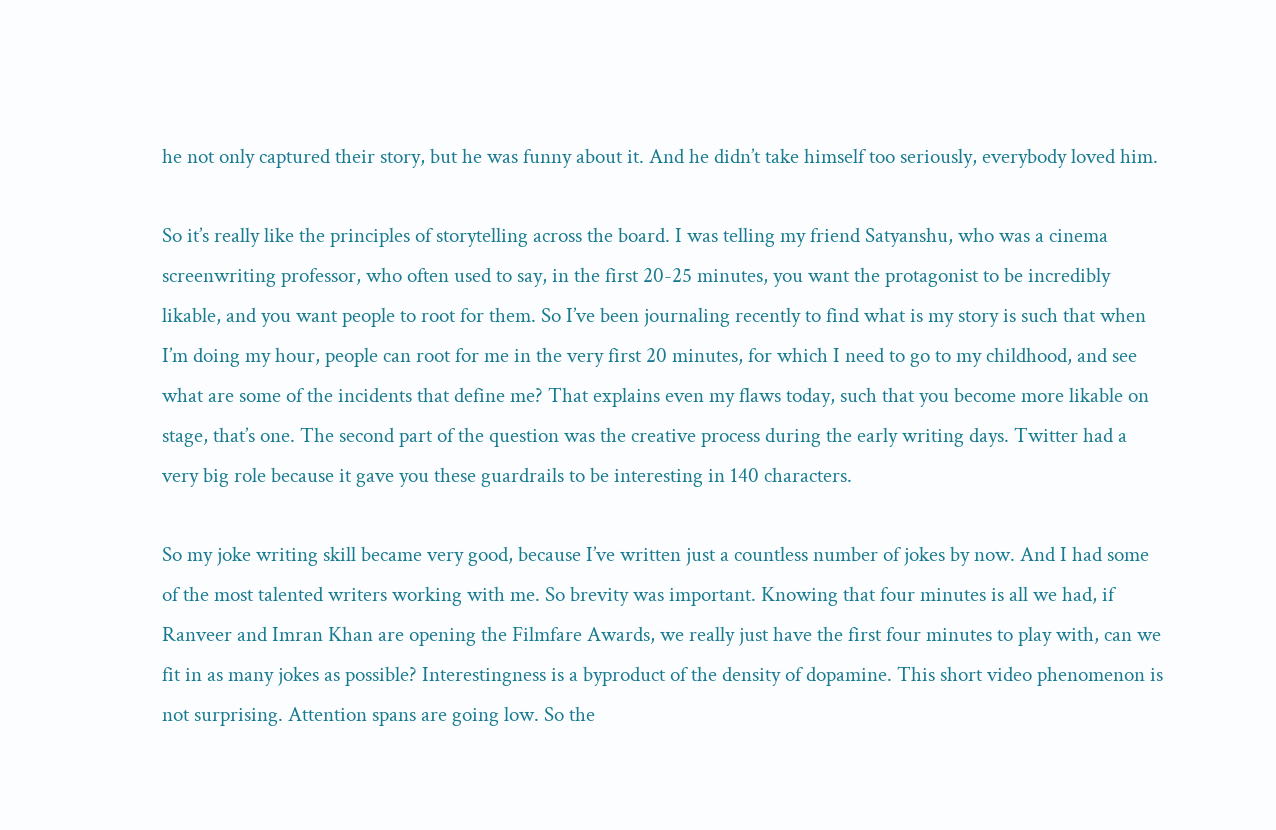he not only captured their story, but he was funny about it. And he didn’t take himself too seriously, everybody loved him.

So it’s really like the principles of storytelling across the board. I was telling my friend Satyanshu, who was a cinema screenwriting professor, who often used to say, in the first 20-25 minutes, you want the protagonist to be incredibly likable, and you want people to root for them. So I’ve been journaling recently to find what is my story is such that when I’m doing my hour, people can root for me in the very first 20 minutes, for which I need to go to my childhood, and see what are some of the incidents that define me? That explains even my flaws today, such that you become more likable on stage, that’s one. The second part of the question was the creative process during the early writing days. Twitter had a very big role because it gave you these guardrails to be interesting in 140 characters.

So my joke writing skill became very good, because I’ve written just a countless number of jokes by now. And I had some of the most talented writers working with me. So brevity was important. Knowing that four minutes is all we had, if Ranveer and Imran Khan are opening the Filmfare Awards, we really just have the first four minutes to play with, can we fit in as many jokes as possible? Interestingness is a byproduct of the density of dopamine. This short video phenomenon is not surprising. Attention spans are going low. So the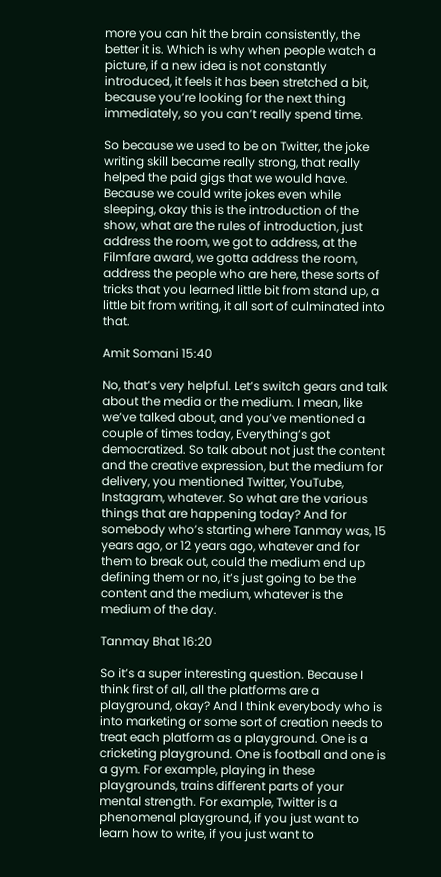more you can hit the brain consistently, the better it is. Which is why when people watch a picture, if a new idea is not constantly introduced, it feels it has been stretched a bit, because you’re looking for the next thing immediately, so you can’t really spend time.

So because we used to be on Twitter, the joke writing skill became really strong, that really helped the paid gigs that we would have. Because we could write jokes even while sleeping, okay this is the introduction of the show, what are the rules of introduction, just address the room, we got to address, at the Filmfare award, we gotta address the room, address the people who are here, these sorts of tricks that you learned little bit from stand up, a little bit from writing, it all sort of culminated into that.

Amit Somani 15:40

No, that’s very helpful. Let’s switch gears and talk about the media or the medium. I mean, like we’ve talked about, and you’ve mentioned a couple of times today, Everything’s got democratized. So talk about not just the content and the creative expression, but the medium for delivery, you mentioned Twitter, YouTube, Instagram, whatever. So what are the various things that are happening today? And for somebody who’s starting where Tanmay was, 15 years ago, or 12 years ago, whatever and for them to break out, could the medium end up defining them or no, it’s just going to be the content and the medium, whatever is the medium of the day.

Tanmay Bhat 16:20

So it’s a super interesting question. Because I think first of all, all the platforms are a playground, okay? And I think everybody who is into marketing or some sort of creation needs to treat each platform as a playground. One is a cricketing playground. One is football and one is a gym. For example, playing in these playgrounds, trains different parts of your mental strength. For example, Twitter is a phenomenal playground, if you just want to learn how to write, if you just want to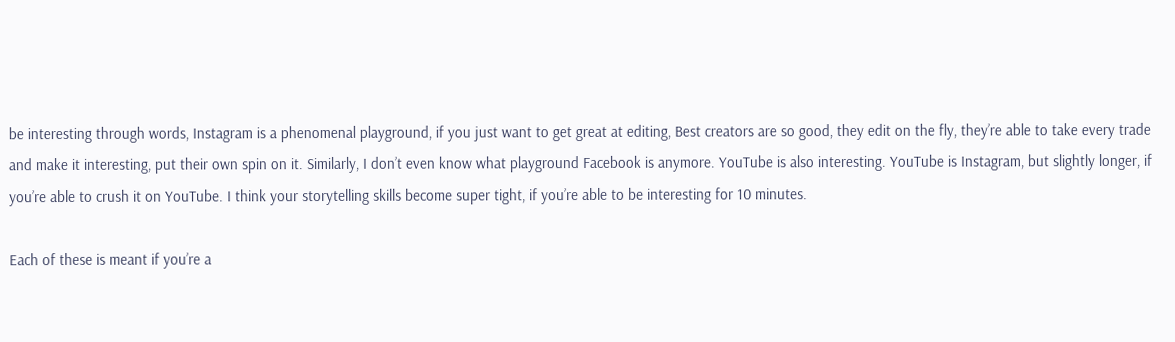be interesting through words, Instagram is a phenomenal playground, if you just want to get great at editing, Best creators are so good, they edit on the fly, they’re able to take every trade and make it interesting, put their own spin on it. Similarly, I don’t even know what playground Facebook is anymore. YouTube is also interesting. YouTube is Instagram, but slightly longer, if you’re able to crush it on YouTube. I think your storytelling skills become super tight, if you’re able to be interesting for 10 minutes.

Each of these is meant if you’re a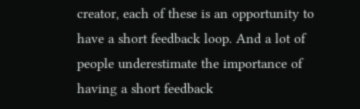creator, each of these is an opportunity to have a short feedback loop. And a lot of people underestimate the importance of having a short feedback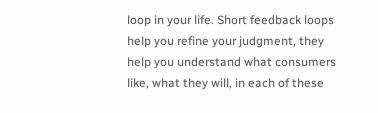loop in your life. Short feedback loops help you refine your judgment, they help you understand what consumers like, what they will, in each of these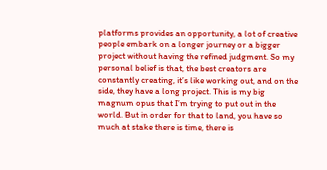platforms provides an opportunity, a lot of creative people embark on a longer journey or a bigger project without having the refined judgment. So my personal belief is that, the best creators are constantly creating, it’s like working out, and on the side, they have a long project. This is my big magnum opus that I’m trying to put out in the world. But in order for that to land, you have so much at stake there is time, there is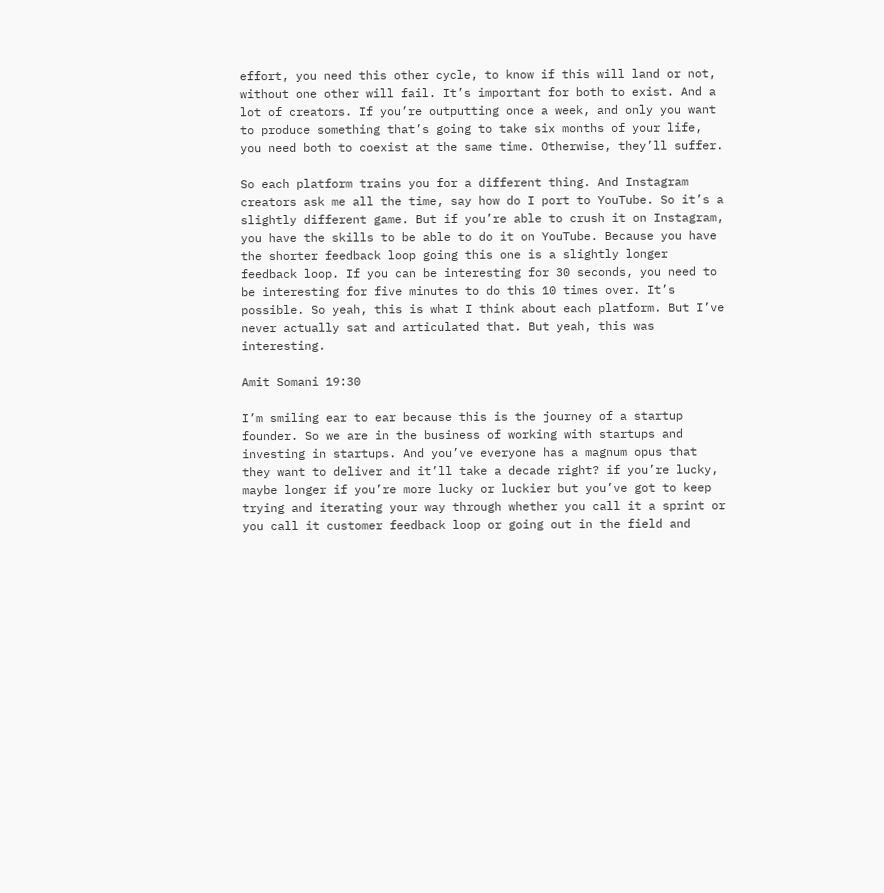effort, you need this other cycle, to know if this will land or not, without one other will fail. It’s important for both to exist. And a lot of creators. If you’re outputting once a week, and only you want to produce something that’s going to take six months of your life, you need both to coexist at the same time. Otherwise, they’ll suffer.

So each platform trains you for a different thing. And Instagram creators ask me all the time, say how do I port to YouTube. So it’s a slightly different game. But if you’re able to crush it on Instagram, you have the skills to be able to do it on YouTube. Because you have the shorter feedback loop going this one is a slightly longer feedback loop. If you can be interesting for 30 seconds, you need to be interesting for five minutes to do this 10 times over. It’s possible. So yeah, this is what I think about each platform. But I’ve never actually sat and articulated that. But yeah, this was interesting.

Amit Somani 19:30

I’m smiling ear to ear because this is the journey of a startup founder. So we are in the business of working with startups and investing in startups. And you’ve everyone has a magnum opus that they want to deliver and it’ll take a decade right? if you’re lucky, maybe longer if you’re more lucky or luckier but you’ve got to keep trying and iterating your way through whether you call it a sprint or you call it customer feedback loop or going out in the field and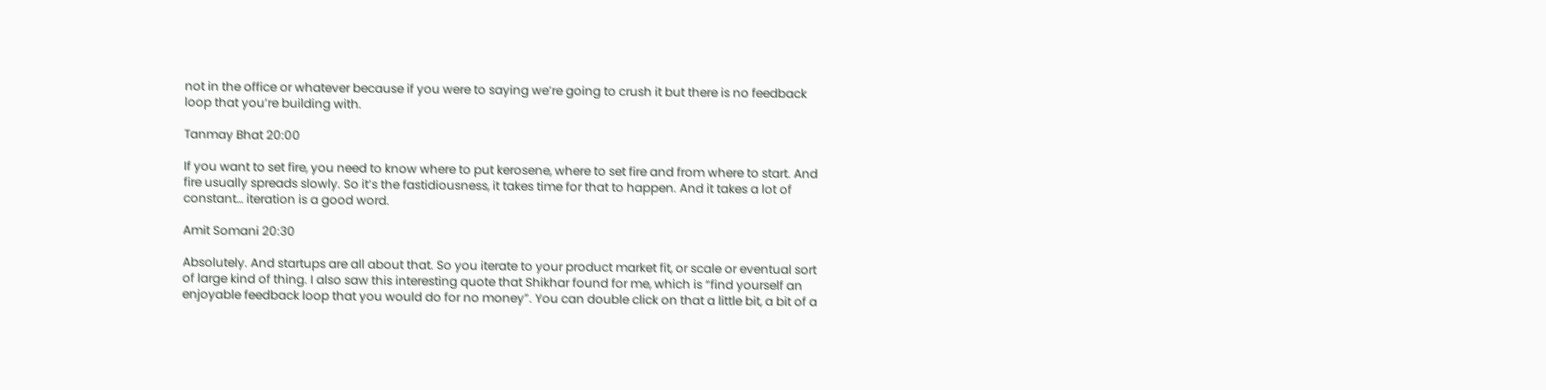not in the office or whatever because if you were to saying we’re going to crush it but there is no feedback loop that you’re building with.

Tanmay Bhat 20:00

If you want to set fire, you need to know where to put kerosene, where to set fire and from where to start. And fire usually spreads slowly. So it’s the fastidiousness, it takes time for that to happen. And it takes a lot of constant… iteration is a good word.

Amit Somani 20:30

Absolutely. And startups are all about that. So you iterate to your product market fit, or scale or eventual sort of large kind of thing. I also saw this interesting quote that Shikhar found for me, which is “find yourself an enjoyable feedback loop that you would do for no money”. You can double click on that a little bit, a bit of a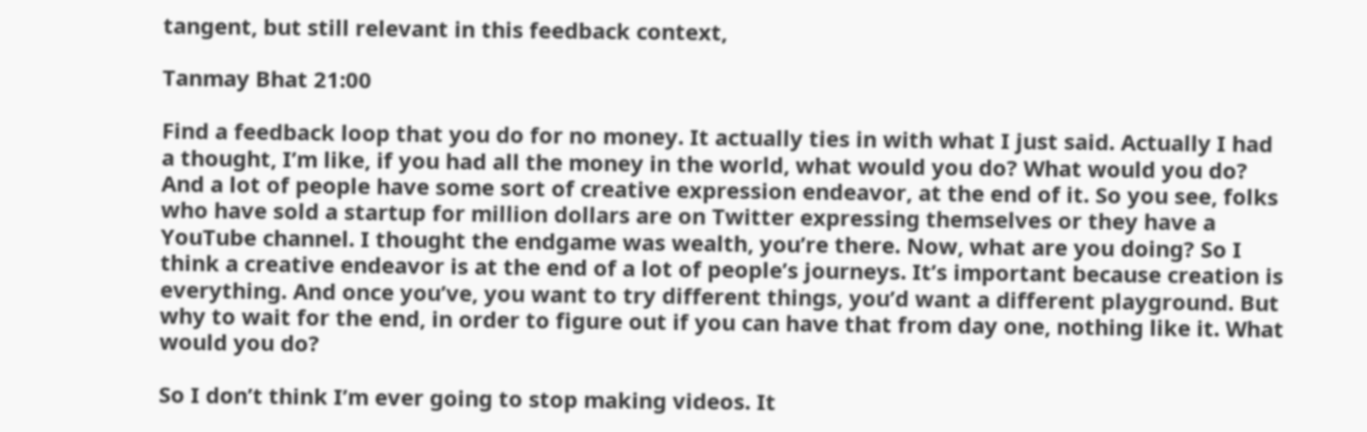tangent, but still relevant in this feedback context,

Tanmay Bhat 21:00

Find a feedback loop that you do for no money. It actually ties in with what I just said. Actually I had a thought, I’m like, if you had all the money in the world, what would you do? What would you do? And a lot of people have some sort of creative expression endeavor, at the end of it. So you see, folks who have sold a startup for million dollars are on Twitter expressing themselves or they have a YouTube channel. I thought the endgame was wealth, you’re there. Now, what are you doing? So I think a creative endeavor is at the end of a lot of people’s journeys. It’s important because creation is everything. And once you’ve, you want to try different things, you’d want a different playground. But why to wait for the end, in order to figure out if you can have that from day one, nothing like it. What would you do?

So I don’t think I’m ever going to stop making videos. It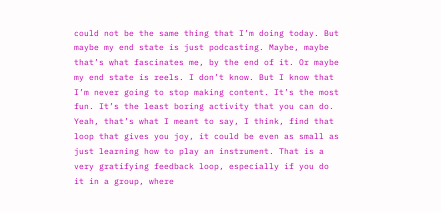could not be the same thing that I’m doing today. But maybe my end state is just podcasting. Maybe, maybe that’s what fascinates me, by the end of it. Or maybe my end state is reels. I don’t know. But I know that I’m never going to stop making content. It’s the most fun. It’s the least boring activity that you can do. Yeah, that’s what I meant to say, I think, find that loop that gives you joy, it could be even as small as just learning how to play an instrument. That is a very gratifying feedback loop, especially if you do it in a group, where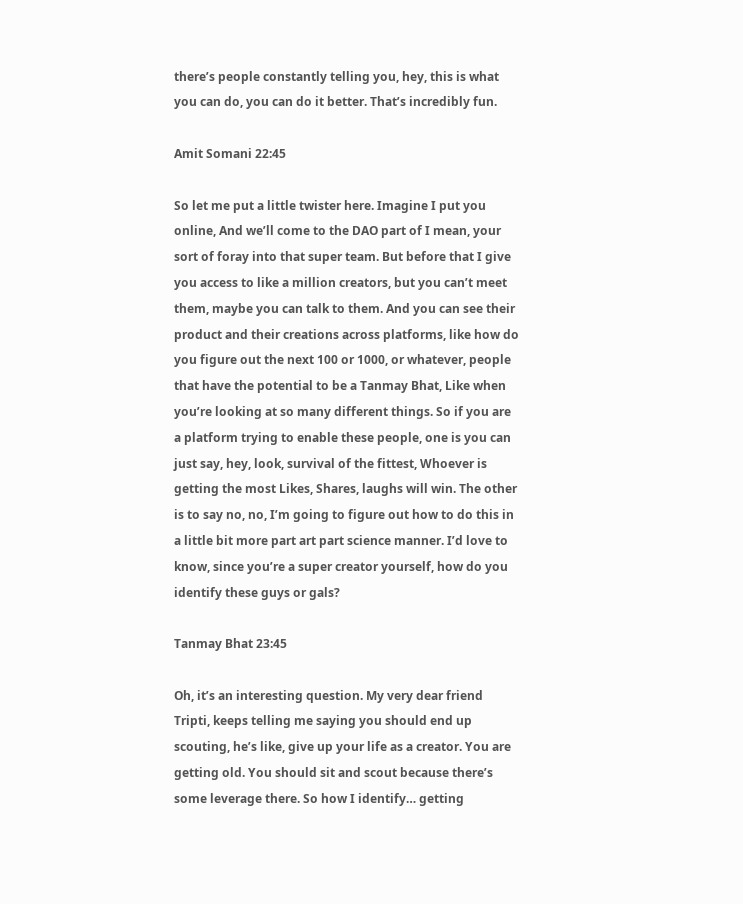there’s people constantly telling you, hey, this is what you can do, you can do it better. That’s incredibly fun.

Amit Somani 22:45

So let me put a little twister here. Imagine I put you online, And we’ll come to the DAO part of I mean, your sort of foray into that super team. But before that I give you access to like a million creators, but you can’t meet them, maybe you can talk to them. And you can see their product and their creations across platforms, like how do you figure out the next 100 or 1000, or whatever, people that have the potential to be a Tanmay Bhat, Like when you’re looking at so many different things. So if you are a platform trying to enable these people, one is you can just say, hey, look, survival of the fittest, Whoever is getting the most Likes, Shares, laughs will win. The other is to say no, no, I’m going to figure out how to do this in a little bit more part art part science manner. I’d love to know, since you’re a super creator yourself, how do you identify these guys or gals?

Tanmay Bhat 23:45

Oh, it’s an interesting question. My very dear friend Tripti, keeps telling me saying you should end up scouting, he’s like, give up your life as a creator. You are getting old. You should sit and scout because there’s some leverage there. So how I identify… getting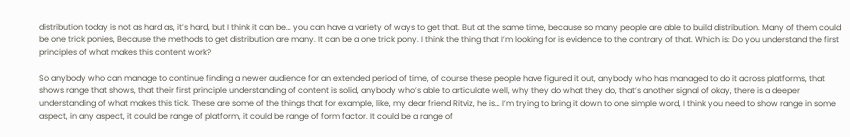distribution today is not as hard as, it’s hard, but I think it can be… you can have a variety of ways to get that. But at the same time, because so many people are able to build distribution. Many of them could be one trick ponies, Because the methods to get distribution are many. It can be a one trick pony. I think the thing that I’m looking for is evidence to the contrary of that. Which is: Do you understand the first principles of what makes this content work?

So anybody who can manage to continue finding a newer audience for an extended period of time, of course these people have figured it out, anybody who has managed to do it across platforms, that shows range that shows, that their first principle understanding of content is solid, anybody who’s able to articulate well, why they do what they do, that’s another signal of okay, there is a deeper understanding of what makes this tick. These are some of the things that for example, like, my dear friend Ritviz, he is… I’m trying to bring it down to one simple word, I think you need to show range in some aspect, in any aspect, it could be range of platform, it could be range of form factor. It could be a range of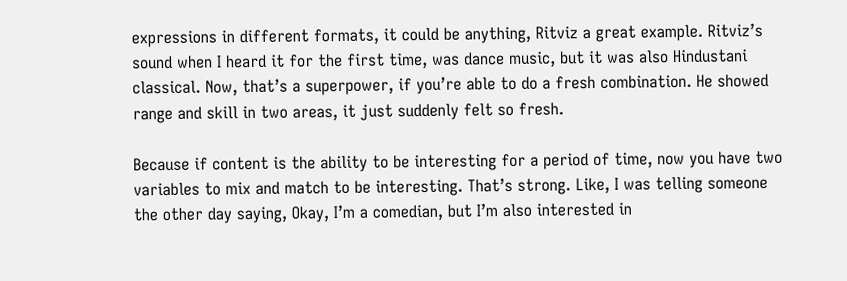expressions in different formats, it could be anything, Ritviz a great example. Ritviz’s sound when I heard it for the first time, was dance music, but it was also Hindustani classical. Now, that’s a superpower, if you’re able to do a fresh combination. He showed range and skill in two areas, it just suddenly felt so fresh.

Because if content is the ability to be interesting for a period of time, now you have two variables to mix and match to be interesting. That’s strong. Like, I was telling someone the other day saying, Okay, I’m a comedian, but I’m also interested in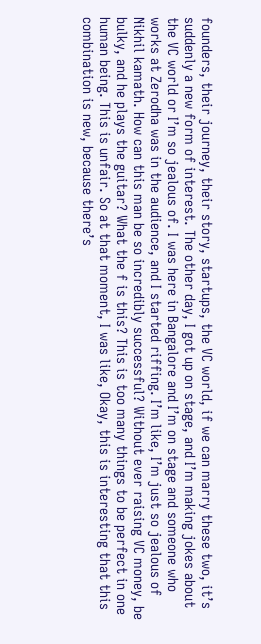founders, their journey, their story, startups, the VC world, if we can marry these two, it’s suddenly a new form of interest. The other day, I got up on stage, and I’m making jokes about the VC world or I’m so jealous of. I was here in Bangalore and I’m on stage and someone who works at Zerodha was in the audience, and I started riffing. I’m like, I’m just so jealous of Nikhil kamath. How can this man be so incredibly successful? Without ever raising VC money, be bulky, and he plays the guitar? What the f is this? This is too many things to be perfect in one human being. This is unfair. So at that moment, I was like, Okay, this is interesting that this combination is new, because there’s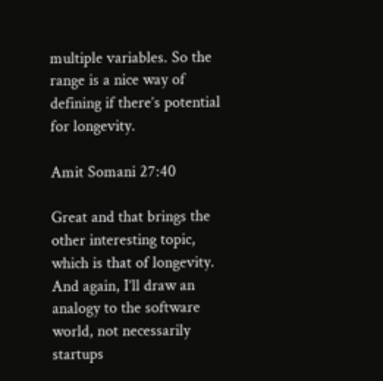multiple variables. So the range is a nice way of defining if there’s potential for longevity.

Amit Somani 27:40

Great and that brings the other interesting topic, which is that of longevity. And again, I’ll draw an analogy to the software world, not necessarily startups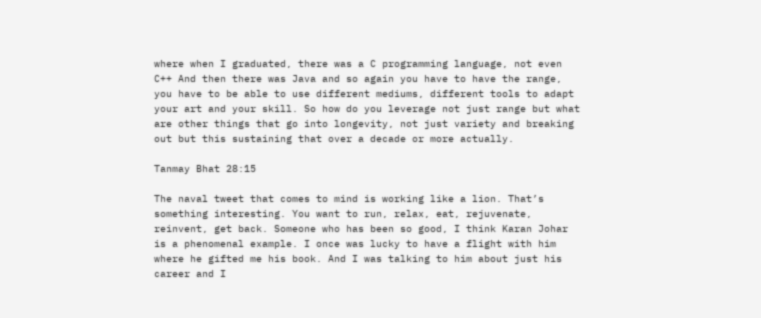where when I graduated, there was a C programming language, not even C++ And then there was Java and so again you have to have the range, you have to be able to use different mediums, different tools to adapt your art and your skill. So how do you leverage not just range but what are other things that go into longevity, not just variety and breaking out but this sustaining that over a decade or more actually.

Tanmay Bhat 28:15

The naval tweet that comes to mind is working like a lion. That’s something interesting. You want to run, relax, eat, rejuvenate, reinvent, get back. Someone who has been so good, I think Karan Johar is a phenomenal example. I once was lucky to have a flight with him where he gifted me his book. And I was talking to him about just his career and I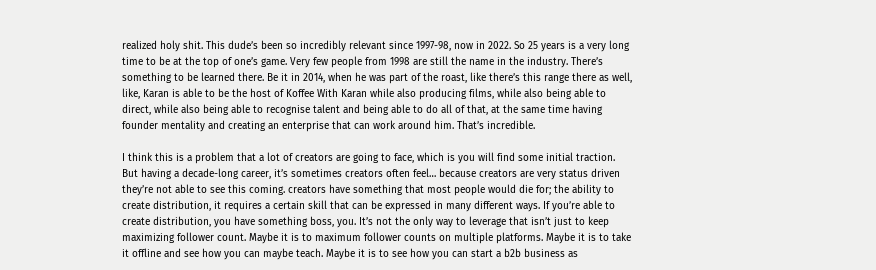realized holy shit. This dude’s been so incredibly relevant since 1997-98, now in 2022. So 25 years is a very long time to be at the top of one’s game. Very few people from 1998 are still the name in the industry. There’s something to be learned there. Be it in 2014, when he was part of the roast, like there’s this range there as well, like, Karan is able to be the host of Koffee With Karan while also producing films, while also being able to direct, while also being able to recognise talent and being able to do all of that, at the same time having founder mentality and creating an enterprise that can work around him. That’s incredible.

I think this is a problem that a lot of creators are going to face, which is you will find some initial traction. But having a decade-long career, it’s sometimes creators often feel… because creators are very status driven they’re not able to see this coming. creators have something that most people would die for; the ability to create distribution, it requires a certain skill that can be expressed in many different ways. If you’re able to create distribution, you have something boss, you. It’s not the only way to leverage that isn’t just to keep maximizing follower count. Maybe it is to maximum follower counts on multiple platforms. Maybe it is to take it offline and see how you can maybe teach. Maybe it is to see how you can start a b2b business as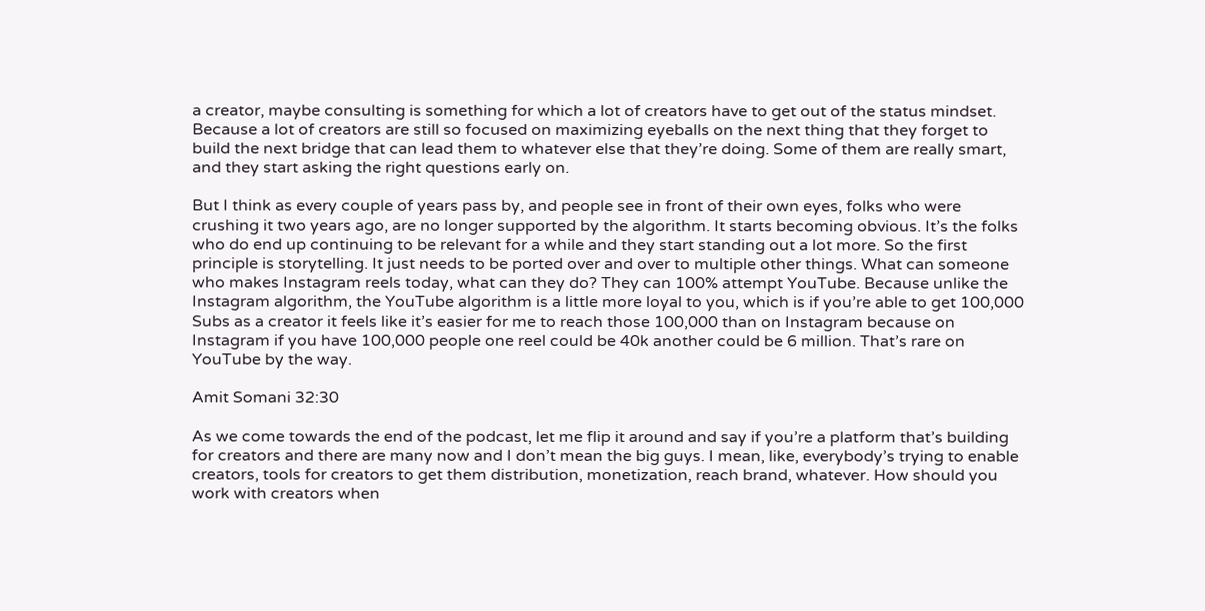a creator, maybe consulting is something for which a lot of creators have to get out of the status mindset. Because a lot of creators are still so focused on maximizing eyeballs on the next thing that they forget to build the next bridge that can lead them to whatever else that they’re doing. Some of them are really smart, and they start asking the right questions early on.

But I think as every couple of years pass by, and people see in front of their own eyes, folks who were crushing it two years ago, are no longer supported by the algorithm. It starts becoming obvious. It’s the folks who do end up continuing to be relevant for a while and they start standing out a lot more. So the first principle is storytelling. It just needs to be ported over and over to multiple other things. What can someone who makes Instagram reels today, what can they do? They can 100% attempt YouTube. Because unlike the Instagram algorithm, the YouTube algorithm is a little more loyal to you, which is if you’re able to get 100,000 Subs as a creator it feels like it’s easier for me to reach those 100,000 than on Instagram because on Instagram if you have 100,000 people one reel could be 40k another could be 6 million. That’s rare on YouTube by the way.

Amit Somani 32:30

As we come towards the end of the podcast, let me flip it around and say if you’re a platform that’s building for creators and there are many now and I don’t mean the big guys. I mean, like, everybody’s trying to enable creators, tools for creators to get them distribution, monetization, reach brand, whatever. How should you work with creators when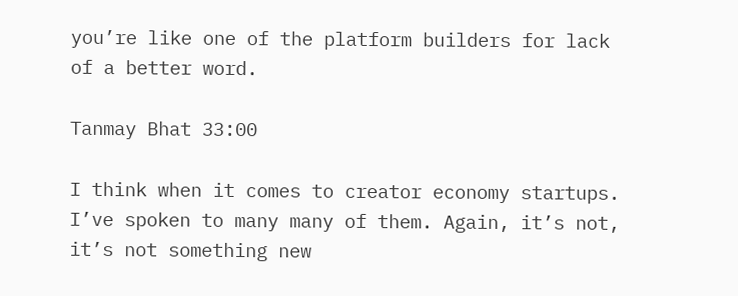you’re like one of the platform builders for lack of a better word.

Tanmay Bhat 33:00

I think when it comes to creator economy startups. I’ve spoken to many many of them. Again, it’s not, it’s not something new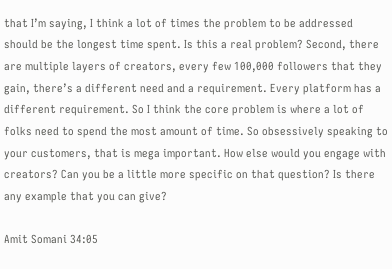that I’m saying, I think a lot of times the problem to be addressed should be the longest time spent. Is this a real problem? Second, there are multiple layers of creators, every few 100,000 followers that they gain, there’s a different need and a requirement. Every platform has a different requirement. So I think the core problem is where a lot of folks need to spend the most amount of time. So obsessively speaking to your customers, that is mega important. How else would you engage with creators? Can you be a little more specific on that question? Is there any example that you can give?

Amit Somani 34:05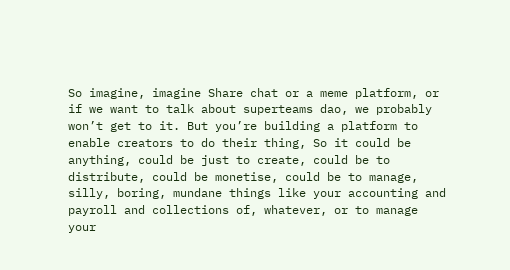So imagine, imagine Share chat or a meme platform, or if we want to talk about superteams dao, we probably won’t get to it. But you’re building a platform to enable creators to do their thing, So it could be anything, could be just to create, could be to distribute, could be monetise, could be to manage, silly, boring, mundane things like your accounting and payroll and collections of, whatever, or to manage your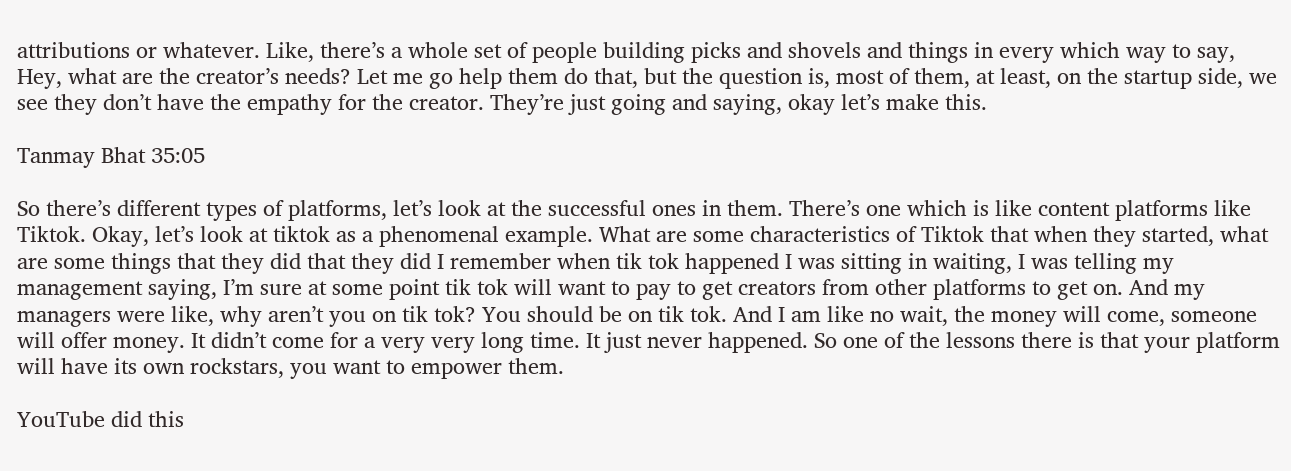attributions or whatever. Like, there’s a whole set of people building picks and shovels and things in every which way to say, Hey, what are the creator’s needs? Let me go help them do that, but the question is, most of them, at least, on the startup side, we see they don’t have the empathy for the creator. They’re just going and saying, okay let’s make this.

Tanmay Bhat 35:05

So there’s different types of platforms, let’s look at the successful ones in them. There’s one which is like content platforms like Tiktok. Okay, let’s look at tiktok as a phenomenal example. What are some characteristics of Tiktok that when they started, what are some things that they did that they did I remember when tik tok happened I was sitting in waiting, I was telling my management saying, I’m sure at some point tik tok will want to pay to get creators from other platforms to get on. And my managers were like, why aren’t you on tik tok? You should be on tik tok. And I am like no wait, the money will come, someone will offer money. It didn’t come for a very very long time. It just never happened. So one of the lessons there is that your platform will have its own rockstars, you want to empower them.

YouTube did this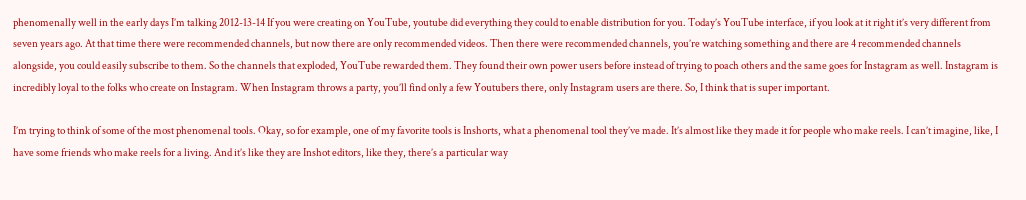phenomenally well in the early days I’m talking 2012-13-14 If you were creating on YouTube, youtube did everything they could to enable distribution for you. Today’s YouTube interface, if you look at it right it’s very different from seven years ago. At that time there were recommended channels, but now there are only recommended videos. Then there were recommended channels, you’re watching something and there are 4 recommended channels alongside, you could easily subscribe to them. So the channels that exploded, YouTube rewarded them. They found their own power users before instead of trying to poach others and the same goes for Instagram as well. Instagram is incredibly loyal to the folks who create on Instagram. When Instagram throws a party, you’ll find only a few Youtubers there, only Instagram users are there. So, I think that is super important.

I’m trying to think of some of the most phenomenal tools. Okay, so for example, one of my favorite tools is Inshorts, what a phenomenal tool they’ve made. It’s almost like they made it for people who make reels. I can’t imagine, like, I have some friends who make reels for a living. And it’s like they are Inshot editors, like they, there’s a particular way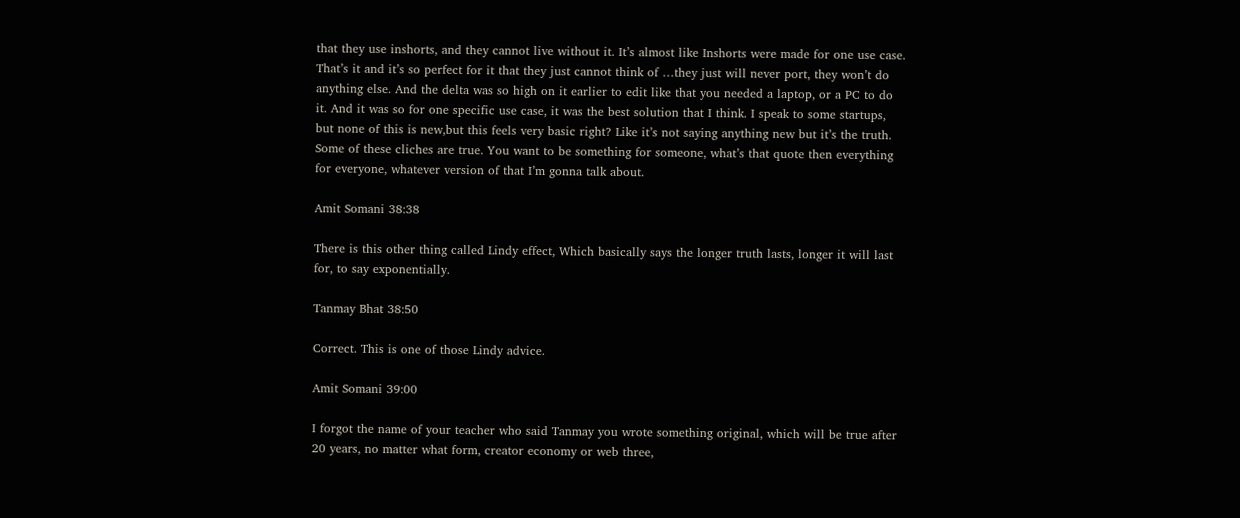that they use inshorts, and they cannot live without it. It’s almost like Inshorts were made for one use case. That’s it and it’s so perfect for it that they just cannot think of …they just will never port, they won’t do anything else. And the delta was so high on it earlier to edit like that you needed a laptop, or a PC to do it. And it was so for one specific use case, it was the best solution that I think. I speak to some startups, but none of this is new,but this feels very basic right? Like it’s not saying anything new but it’s the truth. Some of these cliches are true. You want to be something for someone, what’s that quote then everything for everyone, whatever version of that I’m gonna talk about.

Amit Somani 38:38

There is this other thing called Lindy effect, Which basically says the longer truth lasts, longer it will last for, to say exponentially.

Tanmay Bhat 38:50

Correct. This is one of those Lindy advice.

Amit Somani 39:00

I forgot the name of your teacher who said Tanmay you wrote something original, which will be true after 20 years, no matter what form, creator economy or web three,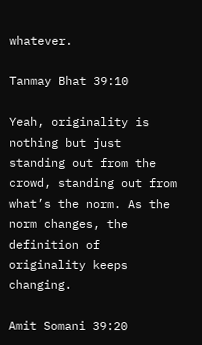whatever.

Tanmay Bhat 39:10

Yeah, originality is nothing but just standing out from the crowd, standing out from what’s the norm. As the norm changes, the definition of originality keeps changing.

Amit Somani 39:20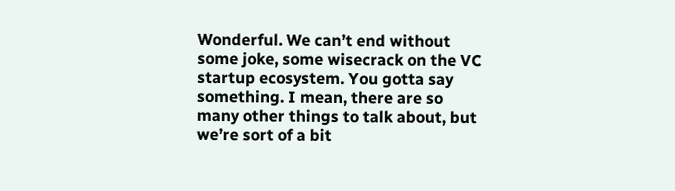Wonderful. We can’t end without some joke, some wisecrack on the VC startup ecosystem. You gotta say something. I mean, there are so many other things to talk about, but we’re sort of a bit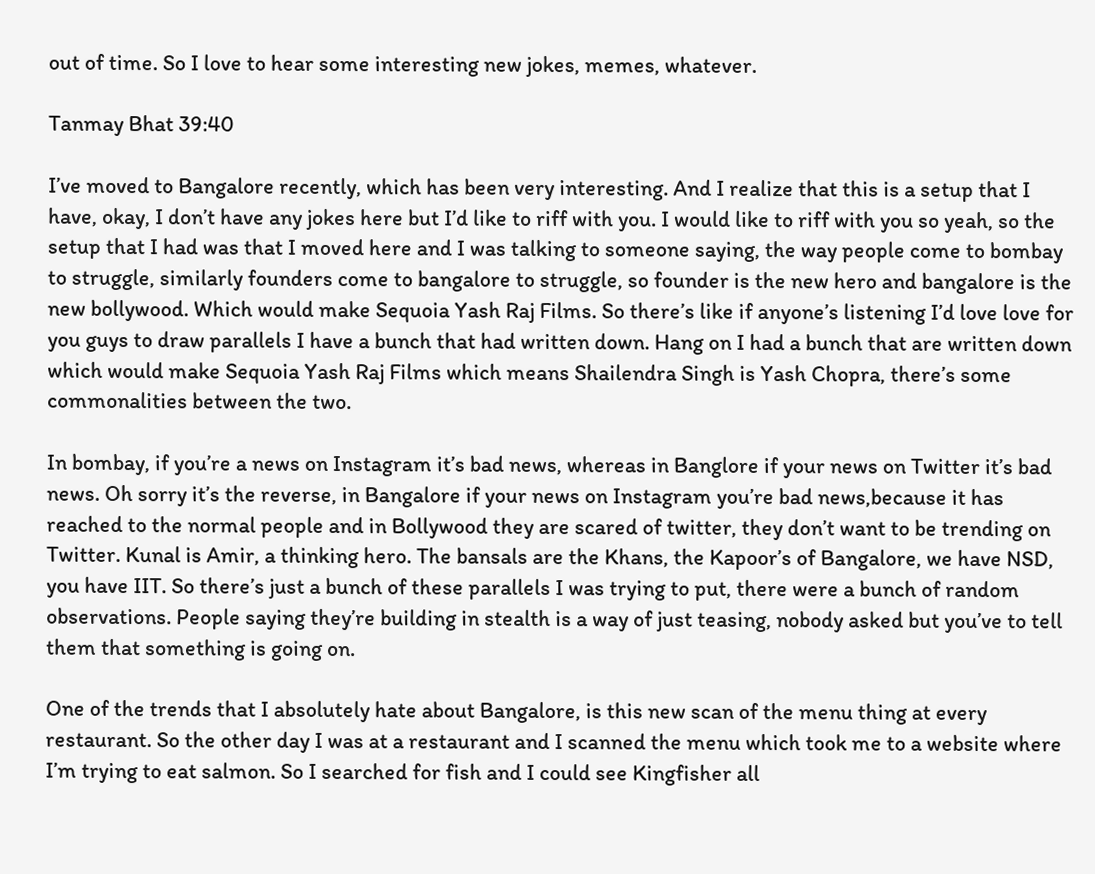out of time. So I love to hear some interesting new jokes, memes, whatever.

Tanmay Bhat 39:40

I’ve moved to Bangalore recently, which has been very interesting. And I realize that this is a setup that I have, okay, I don’t have any jokes here but I’d like to riff with you. I would like to riff with you so yeah, so the setup that I had was that I moved here and I was talking to someone saying, the way people come to bombay to struggle, similarly founders come to bangalore to struggle, so founder is the new hero and bangalore is the new bollywood. Which would make Sequoia Yash Raj Films. So there’s like if anyone’s listening I’d love love for you guys to draw parallels I have a bunch that had written down. Hang on I had a bunch that are written down which would make Sequoia Yash Raj Films which means Shailendra Singh is Yash Chopra, there’s some commonalities between the two.

In bombay, if you’re a news on Instagram it’s bad news, whereas in Banglore if your news on Twitter it’s bad news. Oh sorry it’s the reverse, in Bangalore if your news on Instagram you’re bad news,because it has reached to the normal people and in Bollywood they are scared of twitter, they don’t want to be trending on Twitter. Kunal is Amir, a thinking hero. The bansals are the Khans, the Kapoor’s of Bangalore, we have NSD, you have IIT. So there’s just a bunch of these parallels I was trying to put, there were a bunch of random observations. People saying they’re building in stealth is a way of just teasing, nobody asked but you’ve to tell them that something is going on.

One of the trends that I absolutely hate about Bangalore, is this new scan of the menu thing at every restaurant. So the other day I was at a restaurant and I scanned the menu which took me to a website where I’m trying to eat salmon. So I searched for fish and I could see Kingfisher all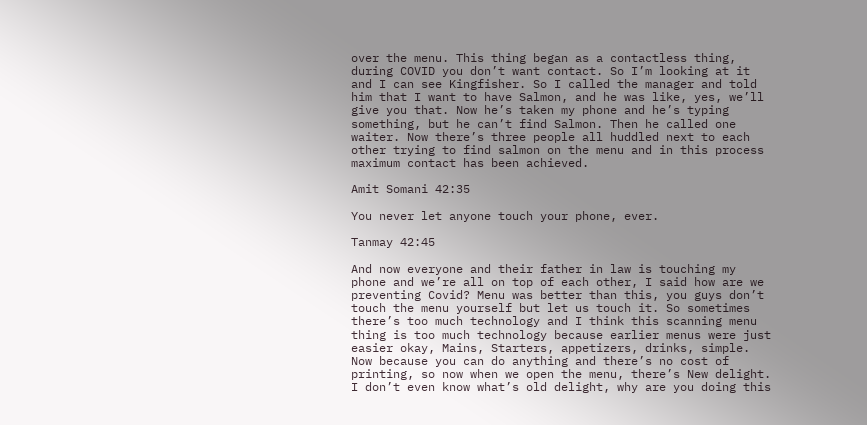over the menu. This thing began as a contactless thing, during COVID you don’t want contact. So I’m looking at it and I can see Kingfisher. So I called the manager and told him that I want to have Salmon, and he was like, yes, we’ll give you that. Now he’s taken my phone and he’s typing something, but he can’t find Salmon. Then he called one waiter. Now there’s three people all huddled next to each other trying to find salmon on the menu and in this process maximum contact has been achieved.

Amit Somani 42:35

You never let anyone touch your phone, ever.

Tanmay 42:45

And now everyone and their father in law is touching my phone and we’re all on top of each other, I said how are we preventing Covid? Menu was better than this, you guys don’t touch the menu yourself but let us touch it. So sometimes there’s too much technology and I think this scanning menu thing is too much technology because earlier menus were just easier okay, Mains, Starters, appetizers, drinks, simple. Now because you can do anything and there’s no cost of printing, so now when we open the menu, there’s New delight. I don’t even know what’s old delight, why are you doing this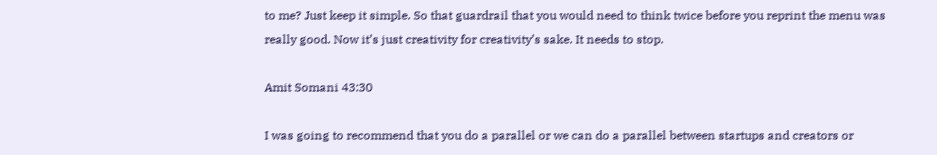to me? Just keep it simple. So that guardrail that you would need to think twice before you reprint the menu was really good. Now it’s just creativity for creativity’s sake. It needs to stop.

Amit Somani 43:30

I was going to recommend that you do a parallel or we can do a parallel between startups and creators or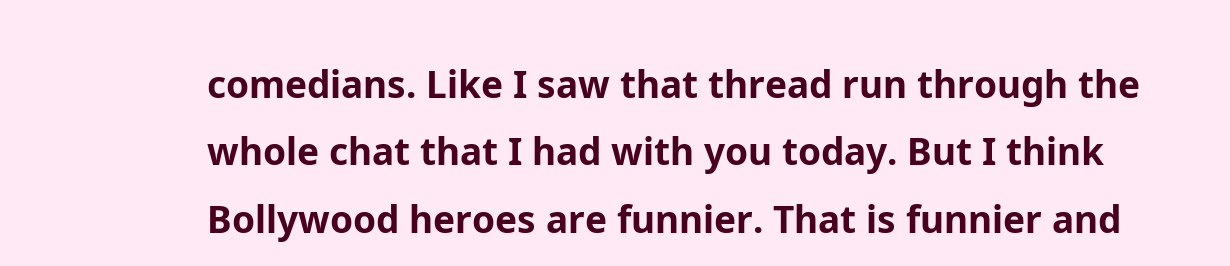comedians. Like I saw that thread run through the whole chat that I had with you today. But I think Bollywood heroes are funnier. That is funnier and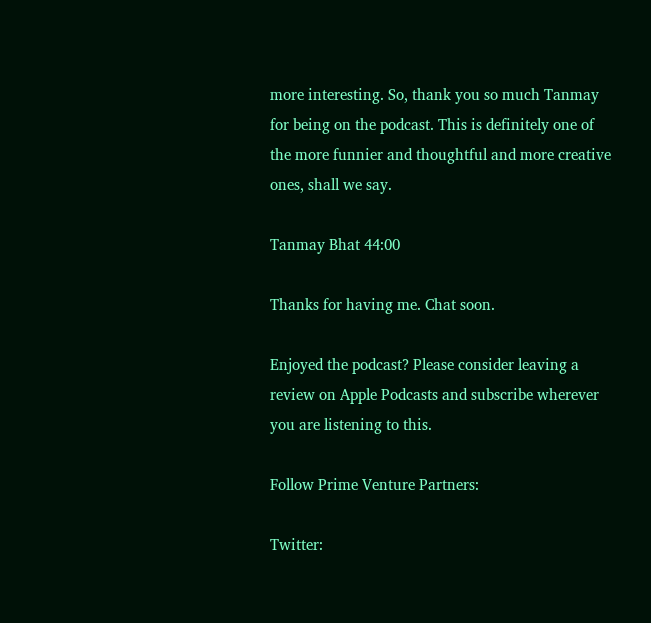more interesting. So, thank you so much Tanmay for being on the podcast. This is definitely one of the more funnier and thoughtful and more creative ones, shall we say.

Tanmay Bhat 44:00

Thanks for having me. Chat soon.

Enjoyed the podcast? Please consider leaving a review on Apple Podcasts and subscribe wherever you are listening to this.

Follow Prime Venture Partners:

Twitter: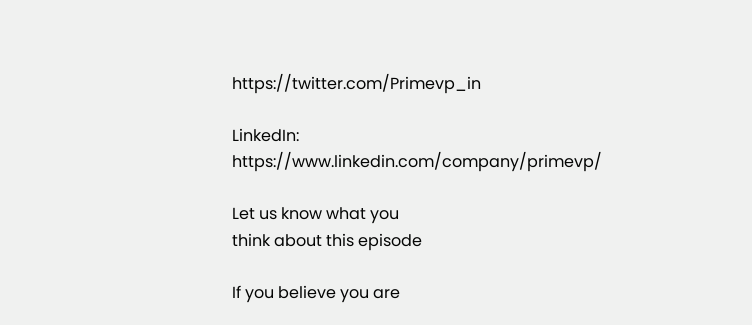https://twitter.com/Primevp_in

LinkedIn: https://www.linkedin.com/company/primevp/

Let us know what you
think about this episode

If you believe you are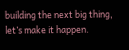building the next big thing, let’s make it happen.